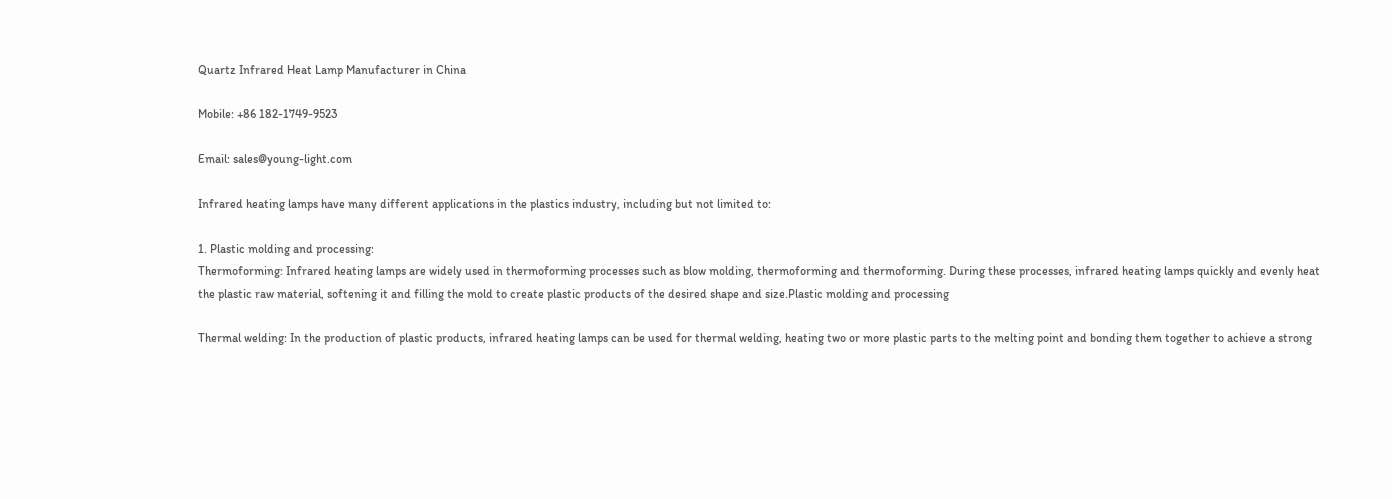Quartz Infrared Heat Lamp Manufacturer in China

Mobile: +86 182-1749-9523

Email: sales@young-light.com

Infrared heating lamps have many different applications in the plastics industry, including but not limited to:

1. Plastic molding and processing:
Thermoforming: Infrared heating lamps are widely used in thermoforming processes such as blow molding, thermoforming and thermoforming. During these processes, infrared heating lamps quickly and evenly heat the plastic raw material, softening it and filling the mold to create plastic products of the desired shape and size.Plastic molding and processing

Thermal welding: In the production of plastic products, infrared heating lamps can be used for thermal welding, heating two or more plastic parts to the melting point and bonding them together to achieve a strong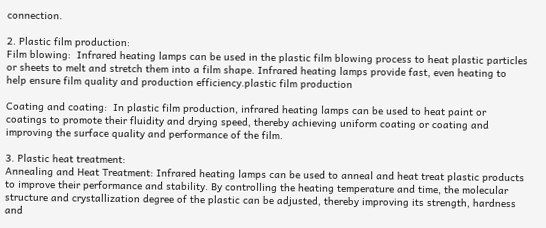connection.

2. Plastic film production:
Film blowing:  Infrared heating lamps can be used in the plastic film blowing process to heat plastic particles or sheets to melt and stretch them into a film shape. Infrared heating lamps provide fast, even heating to help ensure film quality and production efficiency.plastic film production

Coating and coating:  In plastic film production, infrared heating lamps can be used to heat paint or coatings to promote their fluidity and drying speed, thereby achieving uniform coating or coating and improving the surface quality and performance of the film.

3. Plastic heat treatment:
Annealing and Heat Treatment: Infrared heating lamps can be used to anneal and heat treat plastic products to improve their performance and stability. By controlling the heating temperature and time, the molecular structure and crystallization degree of the plastic can be adjusted, thereby improving its strength, hardness and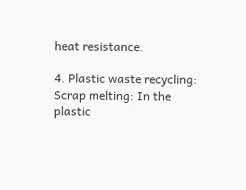heat resistance.

4. Plastic waste recycling:
Scrap melting: In the plastic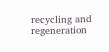recycling and regeneration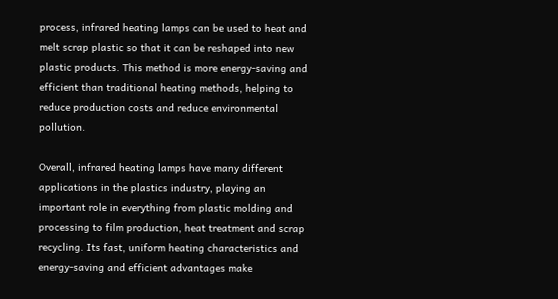process, infrared heating lamps can be used to heat and melt scrap plastic so that it can be reshaped into new plastic products. This method is more energy-saving and efficient than traditional heating methods, helping to reduce production costs and reduce environmental pollution.

Overall, infrared heating lamps have many different applications in the plastics industry, playing an important role in everything from plastic molding and processing to film production, heat treatment and scrap recycling. Its fast, uniform heating characteristics and energy-saving and efficient advantages make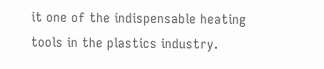it one of the indispensable heating tools in the plastics industry.